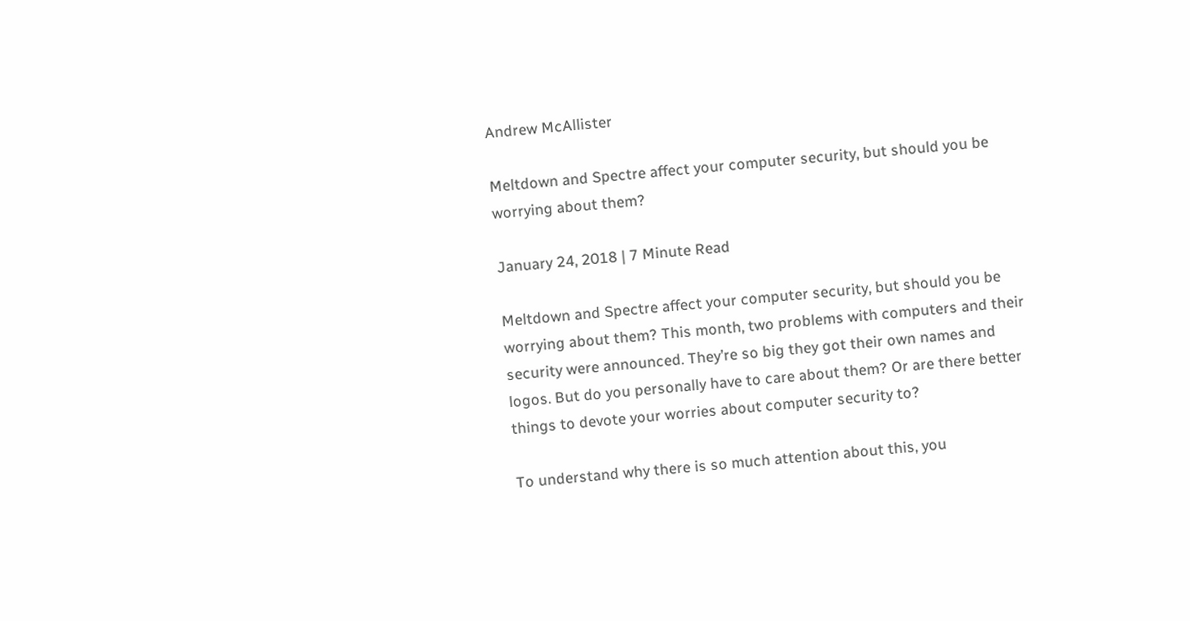Andrew McAllister

Meltdown and Spectre affect your computer security, but should you be worrying about them?

January 24, 2018 | 7 Minute Read

Meltdown and Spectre affect your computer security, but should you be worrying about them? This month, two problems with computers and their security were announced. They’re so big they got their own names and logos. But do you personally have to care about them? Or are there better things to devote your worries about computer security to?

To understand why there is so much attention about this, you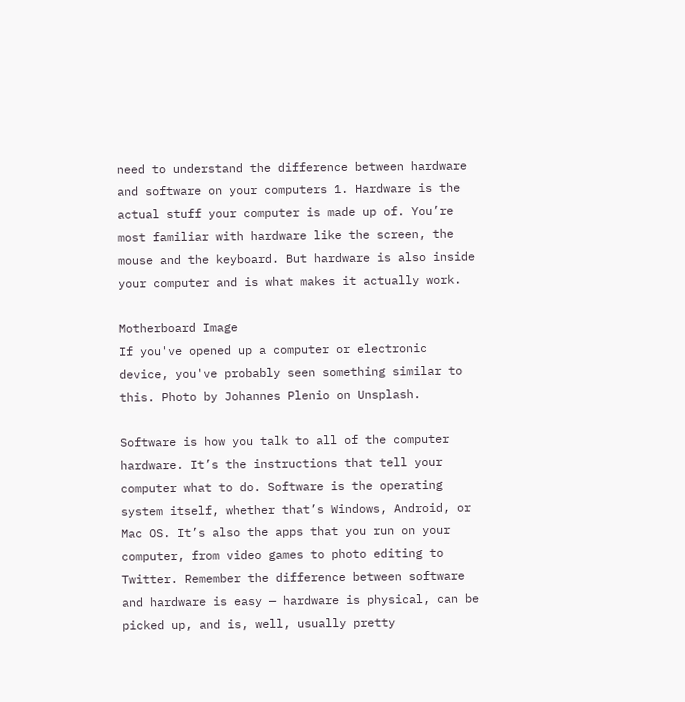need to understand the difference between hardware and software on your computers 1. Hardware is the actual stuff your computer is made up of. You’re most familiar with hardware like the screen, the mouse and the keyboard. But hardware is also inside your computer and is what makes it actually work.

Motherboard Image
If you've opened up a computer or electronic device, you've probably seen something similar to this. Photo by Johannes Plenio on Unsplash.

Software is how you talk to all of the computer hardware. It’s the instructions that tell your computer what to do. Software is the operating system itself, whether that’s Windows, Android, or Mac OS. It’s also the apps that you run on your computer, from video games to photo editing to Twitter. Remember the difference between software and hardware is easy — hardware is physical, can be picked up, and is, well, usually pretty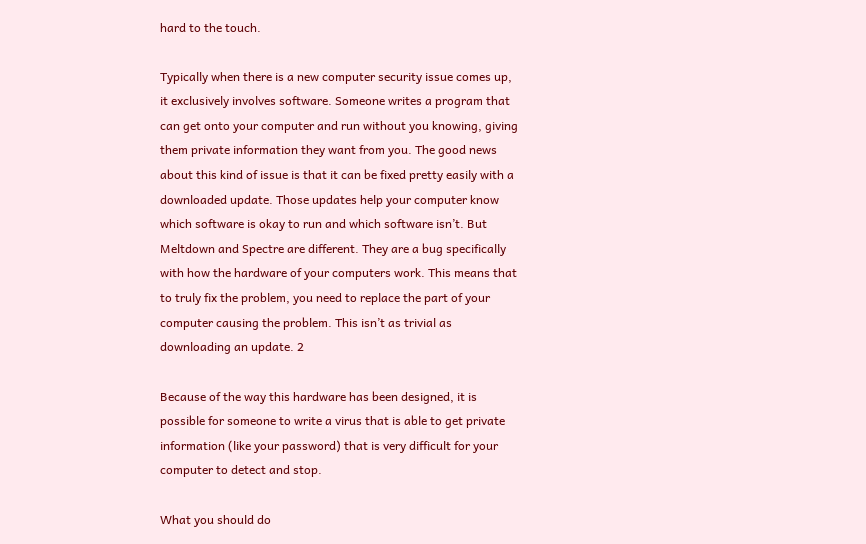hard to the touch.

Typically when there is a new computer security issue comes up, it exclusively involves software. Someone writes a program that can get onto your computer and run without you knowing, giving them private information they want from you. The good news about this kind of issue is that it can be fixed pretty easily with a downloaded update. Those updates help your computer know which software is okay to run and which software isn’t. But Meltdown and Spectre are different. They are a bug specifically with how the hardware of your computers work. This means that to truly fix the problem, you need to replace the part of your computer causing the problem. This isn’t as trivial as downloading an update. 2

Because of the way this hardware has been designed, it is possible for someone to write a virus that is able to get private information (like your password) that is very difficult for your computer to detect and stop.

What you should do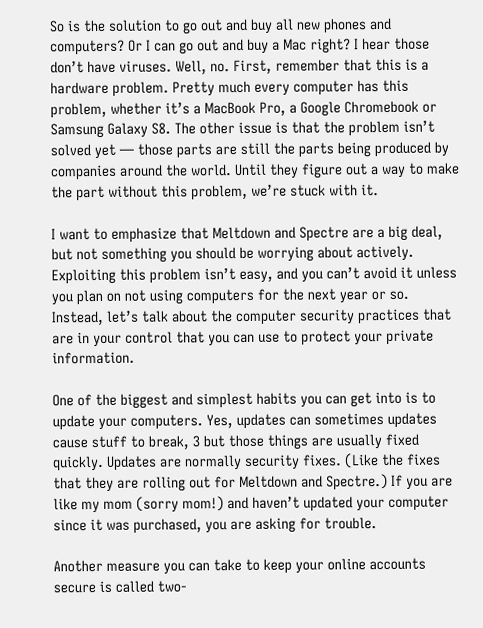So is the solution to go out and buy all new phones and computers? Or I can go out and buy a Mac right? I hear those don’t have viruses. Well, no. First, remember that this is a hardware problem. Pretty much every computer has this problem, whether it’s a MacBook Pro, a Google Chromebook or Samsung Galaxy S8. The other issue is that the problem isn’t solved yet — those parts are still the parts being produced by companies around the world. Until they figure out a way to make the part without this problem, we’re stuck with it.

I want to emphasize that Meltdown and Spectre are a big deal, but not something you should be worrying about actively. Exploiting this problem isn’t easy, and you can’t avoid it unless you plan on not using computers for the next year or so. Instead, let’s talk about the computer security practices that are in your control that you can use to protect your private information.

One of the biggest and simplest habits you can get into is to update your computers. Yes, updates can sometimes updates cause stuff to break, 3 but those things are usually fixed quickly. Updates are normally security fixes. (Like the fixes that they are rolling out for Meltdown and Spectre.) If you are like my mom (sorry mom!) and haven’t updated your computer since it was purchased, you are asking for trouble.

Another measure you can take to keep your online accounts secure is called two-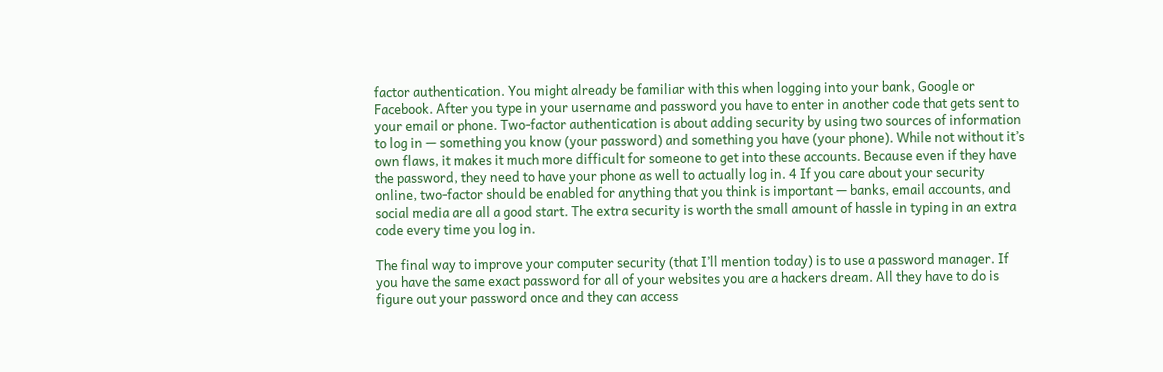factor authentication. You might already be familiar with this when logging into your bank, Google or Facebook. After you type in your username and password you have to enter in another code that gets sent to your email or phone. Two-factor authentication is about adding security by using two sources of information to log in — something you know (your password) and something you have (your phone). While not without it’s own flaws, it makes it much more difficult for someone to get into these accounts. Because even if they have the password, they need to have your phone as well to actually log in. 4 If you care about your security online, two-factor should be enabled for anything that you think is important — banks, email accounts, and social media are all a good start. The extra security is worth the small amount of hassle in typing in an extra code every time you log in.

The final way to improve your computer security (that I’ll mention today) is to use a password manager. If you have the same exact password for all of your websites you are a hackers dream. All they have to do is figure out your password once and they can access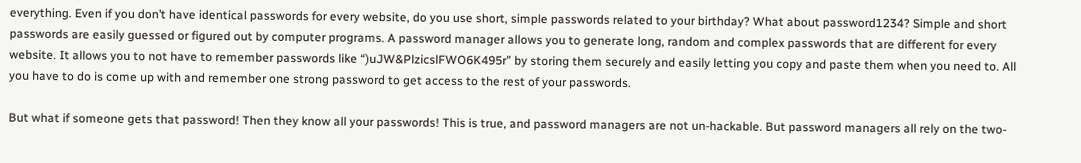everything. Even if you don’t have identical passwords for every website, do you use short, simple passwords related to your birthday? What about password1234? Simple and short passwords are easily guessed or figured out by computer programs. A password manager allows you to generate long, random and complex passwords that are different for every website. It allows you to not have to remember passwords like “)uJW&PlzicslFWO6K495r” by storing them securely and easily letting you copy and paste them when you need to. All you have to do is come up with and remember one strong password to get access to the rest of your passwords.

But what if someone gets that password! Then they know all your passwords! This is true, and password managers are not un-hackable. But password managers all rely on the two-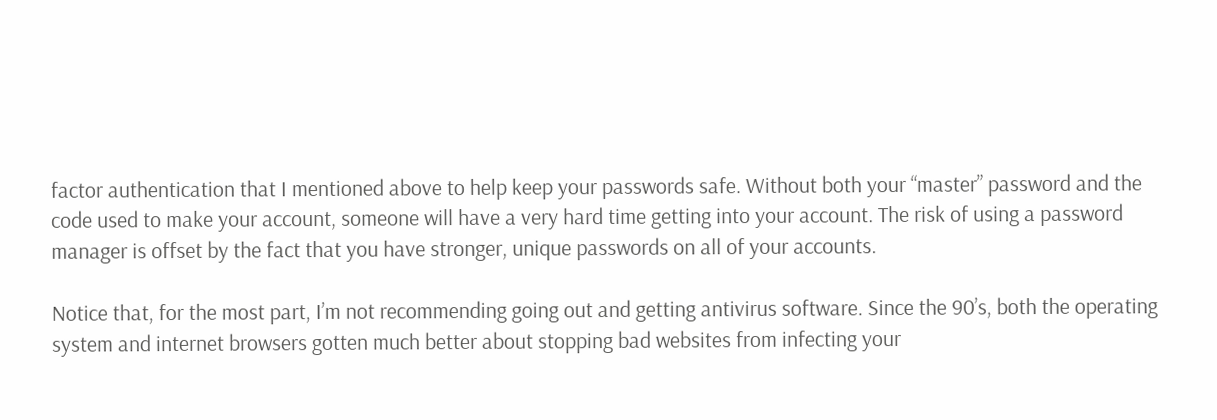factor authentication that I mentioned above to help keep your passwords safe. Without both your “master” password and the code used to make your account, someone will have a very hard time getting into your account. The risk of using a password manager is offset by the fact that you have stronger, unique passwords on all of your accounts.

Notice that, for the most part, I’m not recommending going out and getting antivirus software. Since the 90’s, both the operating system and internet browsers gotten much better about stopping bad websites from infecting your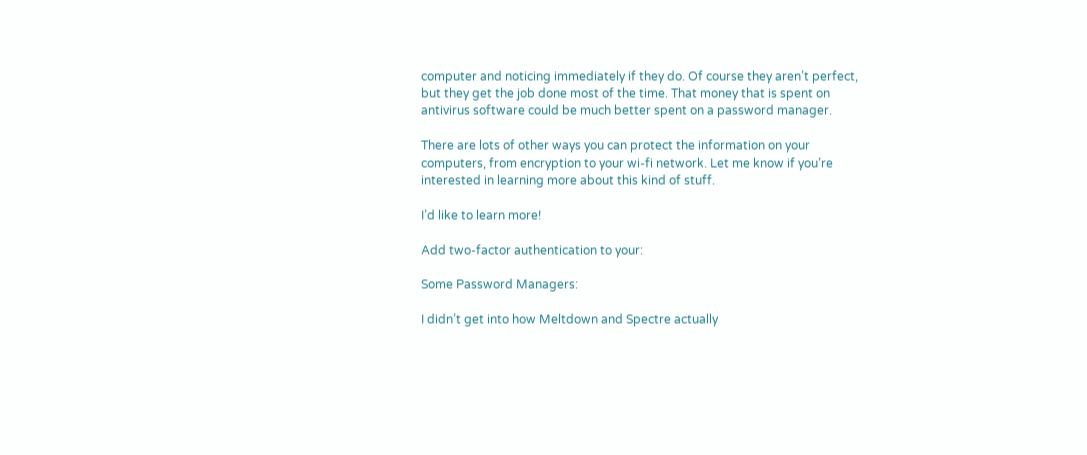computer and noticing immediately if they do. Of course they aren’t perfect, but they get the job done most of the time. That money that is spent on antivirus software could be much better spent on a password manager.

There are lots of other ways you can protect the information on your computers, from encryption to your wi-fi network. Let me know if you’re interested in learning more about this kind of stuff.

I’d like to learn more!

Add two-factor authentication to your:

Some Password Managers:

I didn’t get into how Meltdown and Spectre actually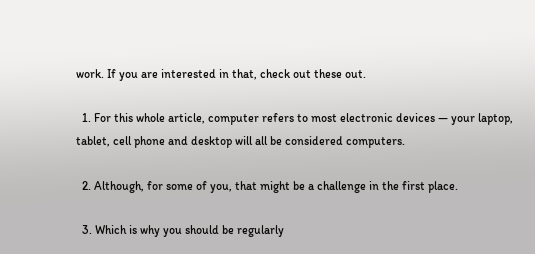work. If you are interested in that, check out these out.

  1. For this whole article, computer refers to most electronic devices — your laptop, tablet, cell phone and desktop will all be considered computers.

  2. Although, for some of you, that might be a challenge in the first place.

  3. Which is why you should be regularly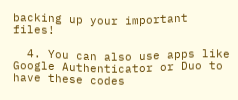backing up your important files!

  4. You can also use apps like Google Authenticator or Duo to have these codes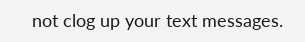not clog up your text messages.